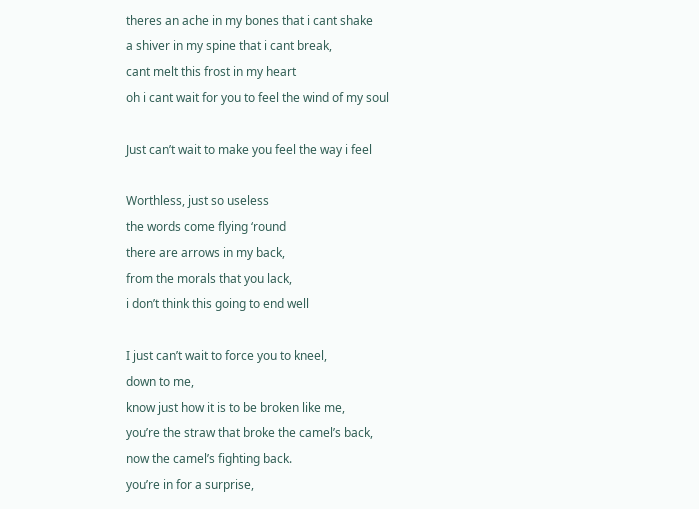theres an ache in my bones that i cant shake
a shiver in my spine that i cant break,
cant melt this frost in my heart
oh i cant wait for you to feel the wind of my soul

Just can’t wait to make you feel the way i feel

Worthless, just so useless
the words come flying ‘round
there are arrows in my back,
from the morals that you lack,
i don’t think this going to end well

I just can’t wait to force you to kneel,
down to me,
know just how it is to be broken like me,
you’re the straw that broke the camel’s back,
now the camel’s fighting back.
you’re in for a surprise,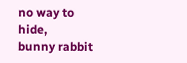no way to hide,
bunny rabbit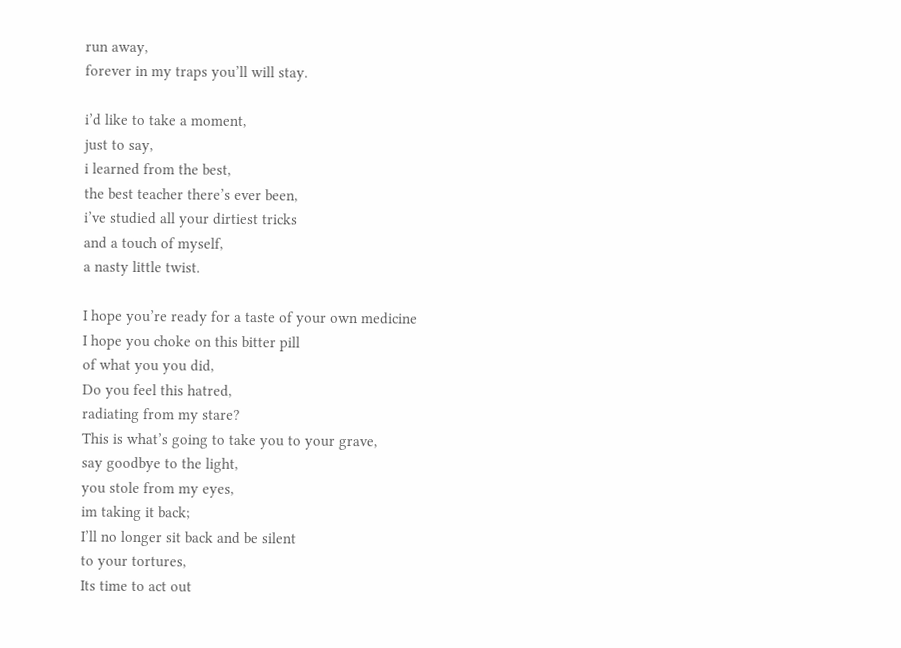run away,
forever in my traps you’ll will stay.

i’d like to take a moment,
just to say,
i learned from the best,
the best teacher there’s ever been,
i’ve studied all your dirtiest tricks
and a touch of myself,
a nasty little twist.

I hope you’re ready for a taste of your own medicine
I hope you choke on this bitter pill
of what you you did,
Do you feel this hatred,
radiating from my stare?
This is what’s going to take you to your grave,
say goodbye to the light,
you stole from my eyes,
im taking it back;
I’ll no longer sit back and be silent
to your tortures,
Its time to act out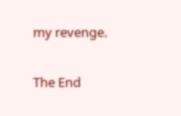my revenge.

The End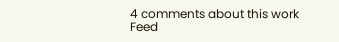4 comments about this work Feed